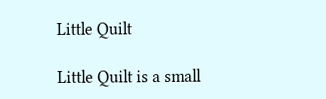Little Quilt

Little Quilt is a small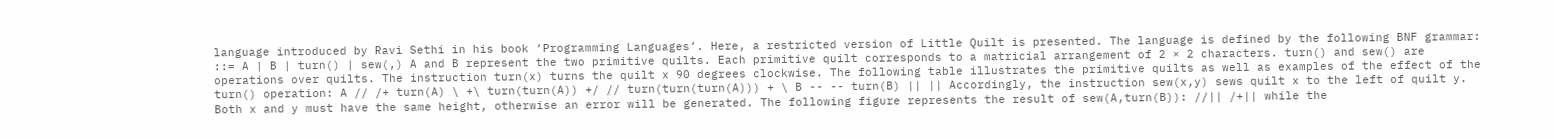language introduced by Ravi Sethi in his book ‘Programming Languages’. Here, a restricted version of Little Quilt is presented. The language is defined by the following BNF grammar: ::= A | B | turn() | sew(,) A and B represent the two primitive quilts. Each primitive quilt corresponds to a matricial arrangement of 2 × 2 characters. turn() and sew() are operations over quilts. The instruction turn(x) turns the quilt x 90 degrees clockwise. The following table illustrates the primitive quilts as well as examples of the effect of the turn() operation: A // /+ turn(A) \ +\ turn(turn(A)) +/ // turn(turn(turn(A))) + \ B -- -- turn(B) || || Accordingly, the instruction sew(x,y) sews quilt x to the left of quilt y. Both x and y must have the same height, otherwise an error will be generated. The following figure represents the result of sew(A,turn(B)): //|| /+|| while the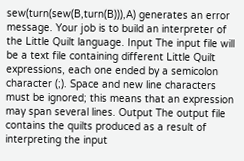sew(turn(sew(B,turn(B))),A) generates an error message. Your job is to build an interpreter of the Little Quilt language. Input The input file will be a text file containing different Little Quilt expressions, each one ended by a semicolon character (;). Space and new line characters must be ignored; this means that an expression may span several lines. Output The output file contains the quilts produced as a result of interpreting the input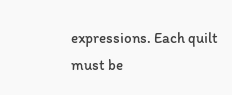expressions. Each quilt must be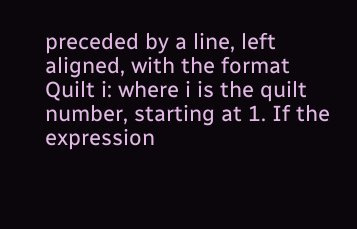preceded by a line, left aligned, with the format Quilt i: where i is the quilt number, starting at 1. If the expression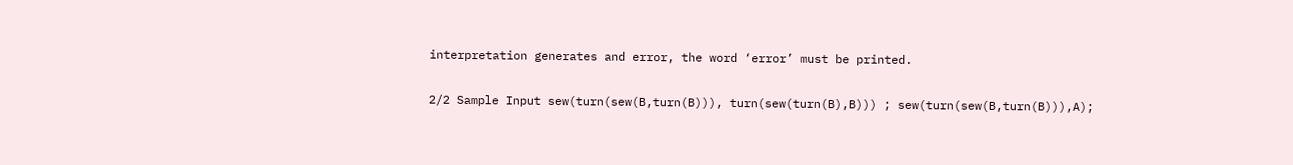interpretation generates and error, the word ‘error’ must be printed.

2/2 Sample Input sew(turn(sew(B,turn(B))), turn(sew(turn(B),B))) ; sew(turn(sew(B,turn(B))),A);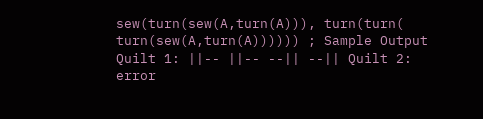sew(turn(sew(A,turn(A))), turn(turn( turn(sew(A,turn(A)))))) ; Sample Output Quilt 1: ||-- ||-- --|| --|| Quilt 2: error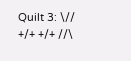Quilt 3: \// +/+ +/+ //\